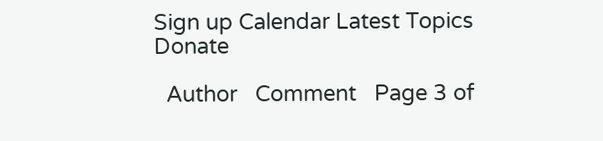Sign up Calendar Latest Topics Donate

  Author   Comment   Page 3 of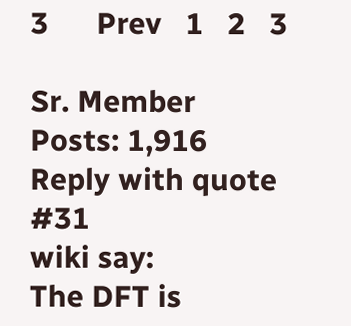3      Prev   1   2   3

Sr. Member
Posts: 1,916
Reply with quote  #31
wiki say:
The DFT is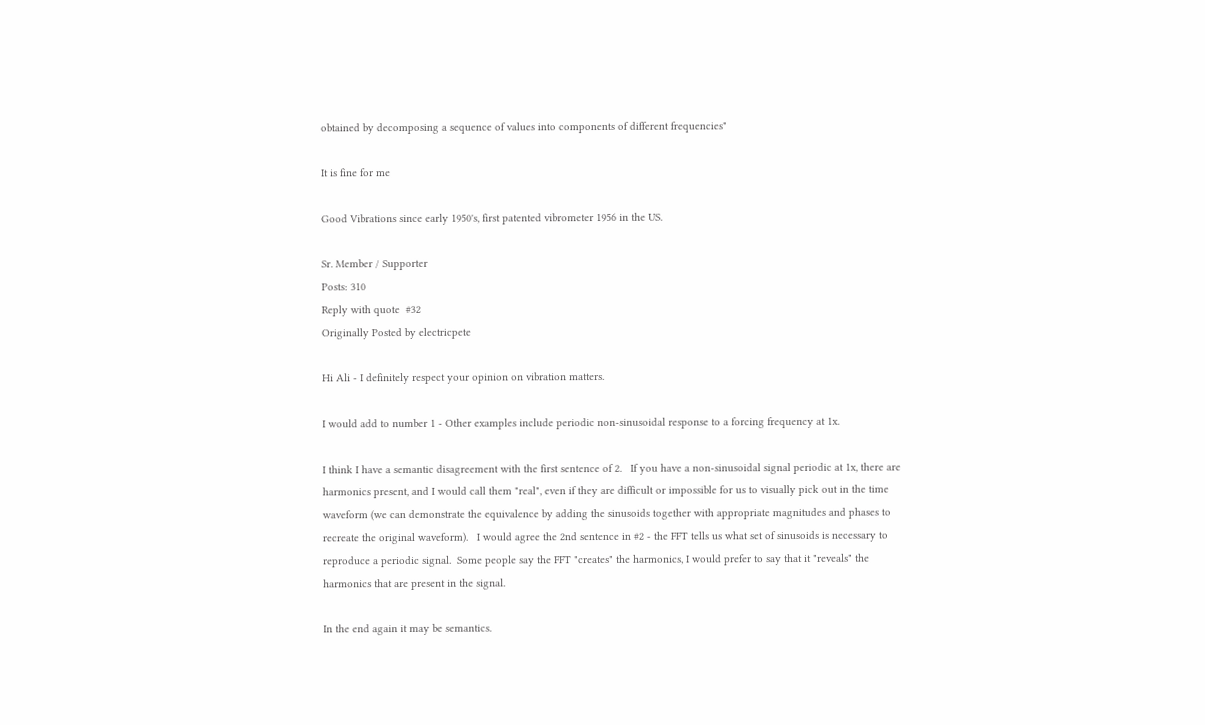obtained by decomposing a sequence of values into components of different frequencies"

It is fine for me

Good Vibrations since early 1950's, first patented vibrometer 1956 in the US.

Sr. Member / Supporter
Posts: 310
Reply with quote  #32
Originally Posted by electricpete

Hi Ali - I definitely respect your opinion on vibration matters.

I would add to number 1 - Other examples include periodic non-sinusoidal response to a forcing frequency at 1x.

I think I have a semantic disagreement with the first sentence of 2.   If you have a non-sinusoidal signal periodic at 1x, there are harmonics present, and I would call them "real", even if they are difficult or impossible for us to visually pick out in the time waveform (we can demonstrate the equivalence by adding the sinusoids together with appropriate magnitudes and phases to recreate the original waveform).   I would agree the 2nd sentence in #2 - the FFT tells us what set of sinusoids is necessary to reproduce a periodic signal.  Some people say the FFT "creates" the harmonics, I would prefer to say that it "reveals" the harmonics that are present in the signal.

In the end again it may be semantics.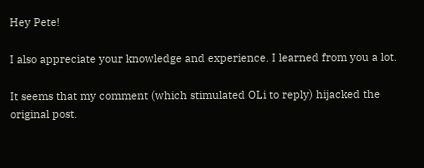Hey Pete!

I also appreciate your knowledge and experience. I learned from you a lot.

It seems that my comment (which stimulated OLi to reply) hijacked the original post.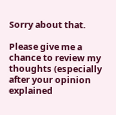Sorry about that.

Please give me a chance to review my thoughts (especially after your opinion explained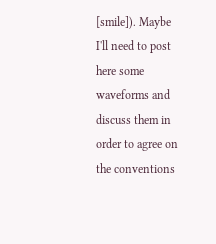[smile]). Maybe I'll need to post here some waveforms and discuss them in order to agree on the conventions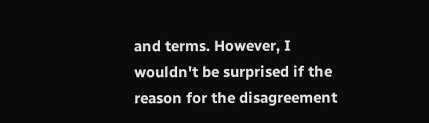and terms. However, I wouldn't be surprised if the reason for the disagreement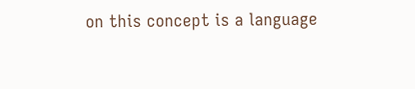on this concept is a language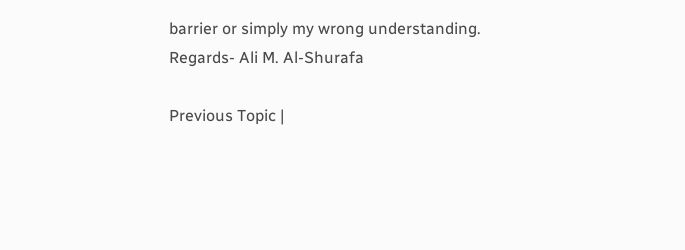barrier or simply my wrong understanding.
Regards- Ali M. Al-Shurafa

Previous Topic |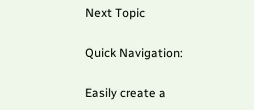Next Topic

Quick Navigation:

Easily create a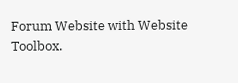Forum Website with Website Toolbox.